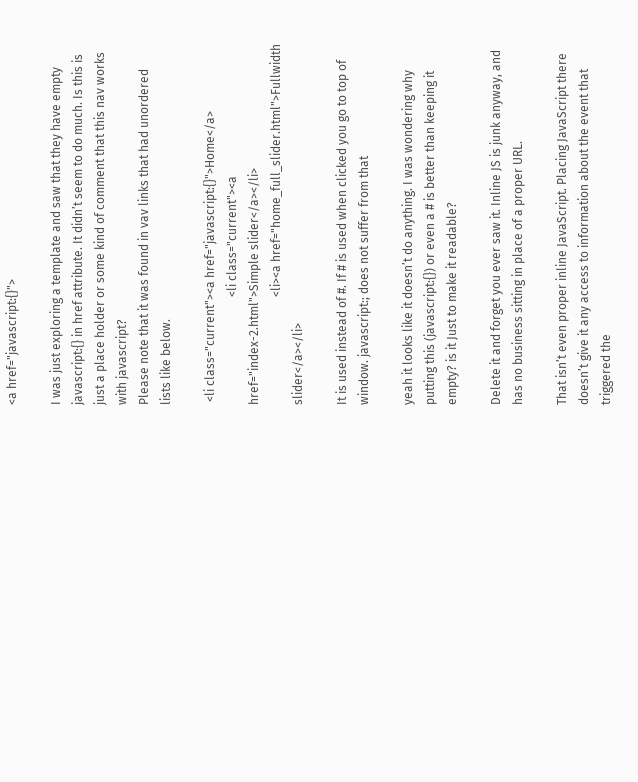<a href="javascript:{}">

I was just exploring a template and saw that they have empty javascript:{} in href attribute. It didn’t seem to do much. Is this is just a place holder or some kind of comment that this nav works with javascript?
Please note that it was found in vav links that had unordered lists like below.

 <li class="current"><a href="javascript:{}">Home</a>
                                    <li class="current"><a href="index-2.html">Simple slider</a></li>
                                    <li><a href="home_full_slider.html">Fullwidth slider</a></li>

It is used instead of #. If # is used when clicked you go to top of window. javascript:; does not suffer from that

yeah it looks like it doesn’t do anything. I was wondering why putting this (javascript:{}) or even a # is better than keeping it empty? is it Just to make it readable?

Delete it and forget you ever saw it. Inline JS is junk anyway, and has no business sitting in place of a proper URL.

That isn’t even proper inline JavaScript. Placing JavaScript there doesn’t give it any access to information about the event that triggered the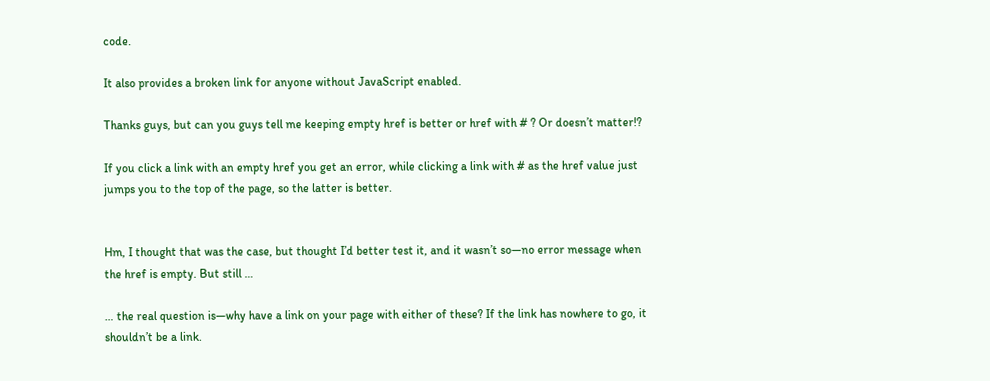code.

It also provides a broken link for anyone without JavaScript enabled.

Thanks guys, but can you guys tell me keeping empty href is better or href with # ? Or doesn’t matter!?

If you click a link with an empty href you get an error, while clicking a link with # as the href value just jumps you to the top of the page, so the latter is better.


Hm, I thought that was the case, but thought I’d better test it, and it wasn’t so—no error message when the href is empty. But still …

… the real question is—why have a link on your page with either of these? If the link has nowhere to go, it shouldn’t be a link.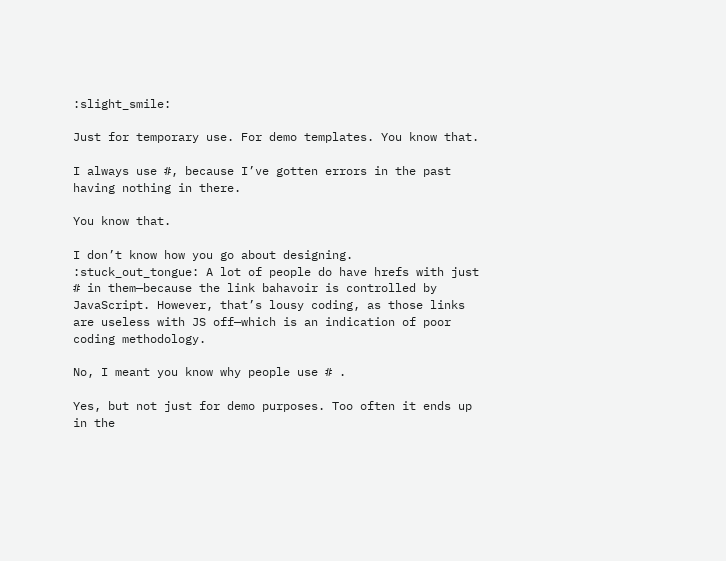:slight_smile:

Just for temporary use. For demo templates. You know that.

I always use #, because I’ve gotten errors in the past having nothing in there.

You know that.

I don’t know how you go about designing. :stuck_out_tongue: A lot of people do have hrefs with just # in them—because the link bahavoir is controlled by JavaScript. However, that’s lousy coding, as those links are useless with JS off—which is an indication of poor coding methodology.

No, I meant you know why people use # .

Yes, but not just for demo purposes. Too often it ends up in the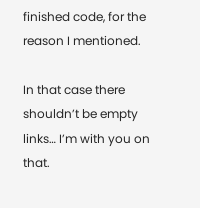finished code, for the reason I mentioned.

In that case there shouldn’t be empty links… I’m with you on that.